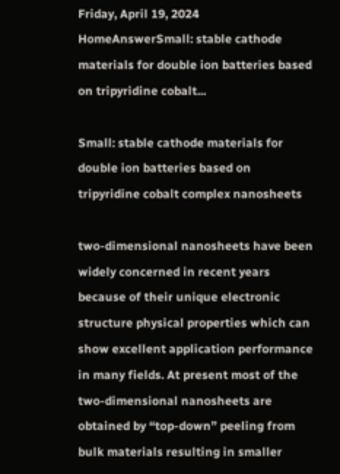Friday, April 19, 2024
HomeAnswerSmall: stable cathode materials for double ion batteries based on tripyridine cobalt...

Small: stable cathode materials for double ion batteries based on tripyridine cobalt complex nanosheets

two-dimensional nanosheets have been widely concerned in recent years because of their unique electronic structure physical properties which can show excellent application performance in many fields. At present most of the two-dimensional nanosheets are obtained by “top-down” peeling from bulk materials resulting in smaller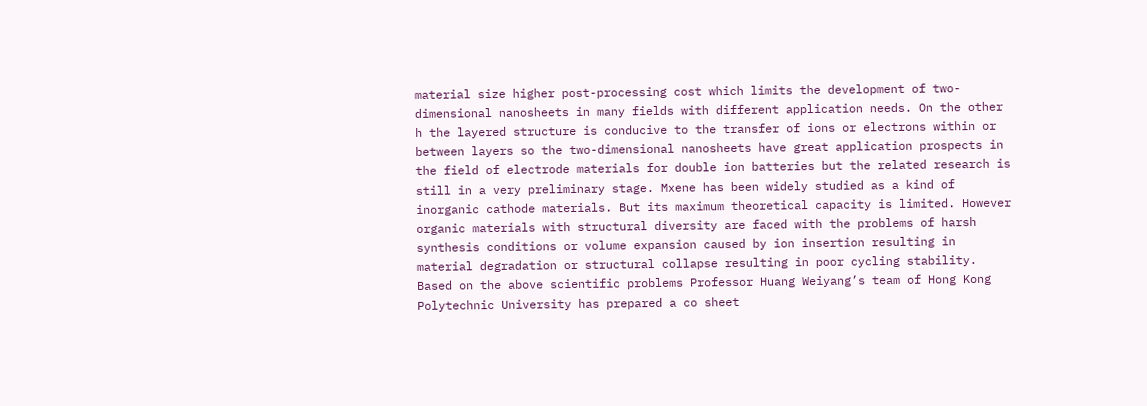material size higher post-processing cost which limits the development of two-dimensional nanosheets in many fields with different application needs. On the other h the layered structure is conducive to the transfer of ions or electrons within or between layers so the two-dimensional nanosheets have great application prospects in the field of electrode materials for double ion batteries but the related research is still in a very preliminary stage. Mxene has been widely studied as a kind of inorganic cathode materials. But its maximum theoretical capacity is limited. However organic materials with structural diversity are faced with the problems of harsh synthesis conditions or volume expansion caused by ion insertion resulting in material degradation or structural collapse resulting in poor cycling stability. Based on the above scientific problems Professor Huang Weiyang’s team of Hong Kong Polytechnic University has prepared a co sheet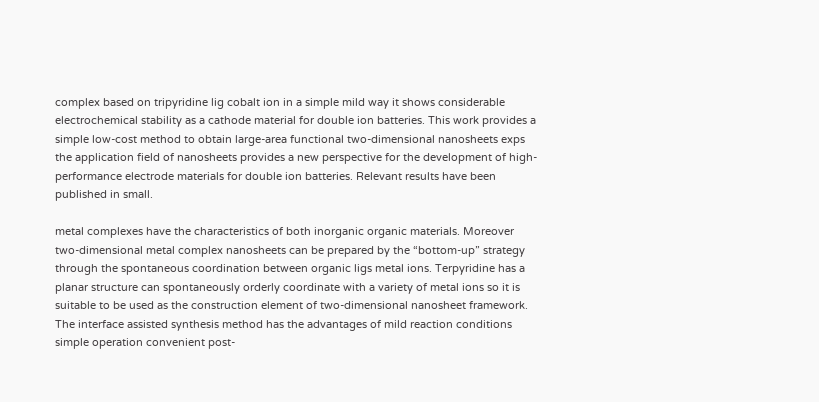complex based on tripyridine lig cobalt ion in a simple mild way it shows considerable electrochemical stability as a cathode material for double ion batteries. This work provides a simple low-cost method to obtain large-area functional two-dimensional nanosheets exps the application field of nanosheets provides a new perspective for the development of high-performance electrode materials for double ion batteries. Relevant results have been published in small.

metal complexes have the characteristics of both inorganic organic materials. Moreover two-dimensional metal complex nanosheets can be prepared by the “bottom-up” strategy through the spontaneous coordination between organic ligs metal ions. Terpyridine has a planar structure can spontaneously orderly coordinate with a variety of metal ions so it is suitable to be used as the construction element of two-dimensional nanosheet framework. The interface assisted synthesis method has the advantages of mild reaction conditions simple operation convenient post-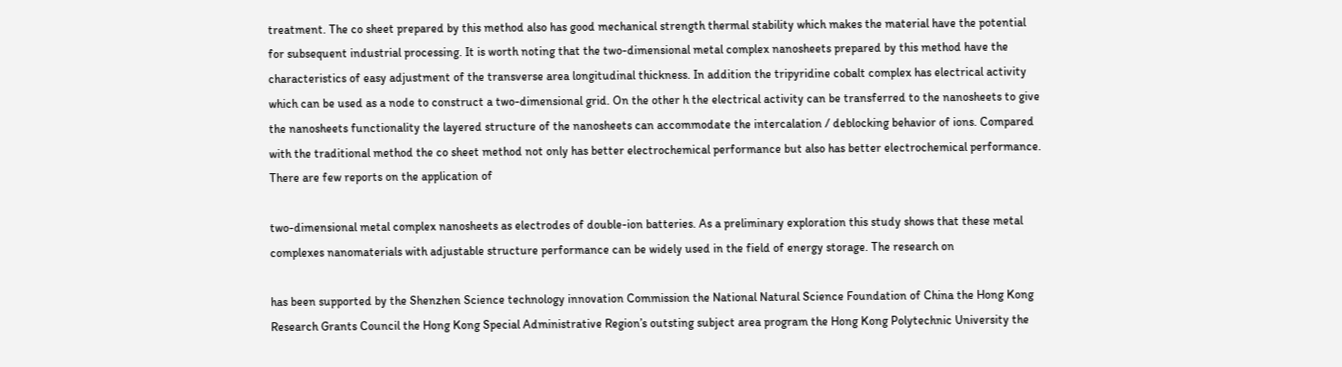treatment. The co sheet prepared by this method also has good mechanical strength thermal stability which makes the material have the potential for subsequent industrial processing. It is worth noting that the two-dimensional metal complex nanosheets prepared by this method have the characteristics of easy adjustment of the transverse area longitudinal thickness. In addition the tripyridine cobalt complex has electrical activity which can be used as a node to construct a two-dimensional grid. On the other h the electrical activity can be transferred to the nanosheets to give the nanosheets functionality the layered structure of the nanosheets can accommodate the intercalation / deblocking behavior of ions. Compared with the traditional method the co sheet method not only has better electrochemical performance but also has better electrochemical performance. There are few reports on the application of

two-dimensional metal complex nanosheets as electrodes of double-ion batteries. As a preliminary exploration this study shows that these metal complexes nanomaterials with adjustable structure performance can be widely used in the field of energy storage. The research on

has been supported by the Shenzhen Science technology innovation Commission the National Natural Science Foundation of China the Hong Kong Research Grants Council the Hong Kong Special Administrative Region’s outsting subject area program the Hong Kong Polytechnic University the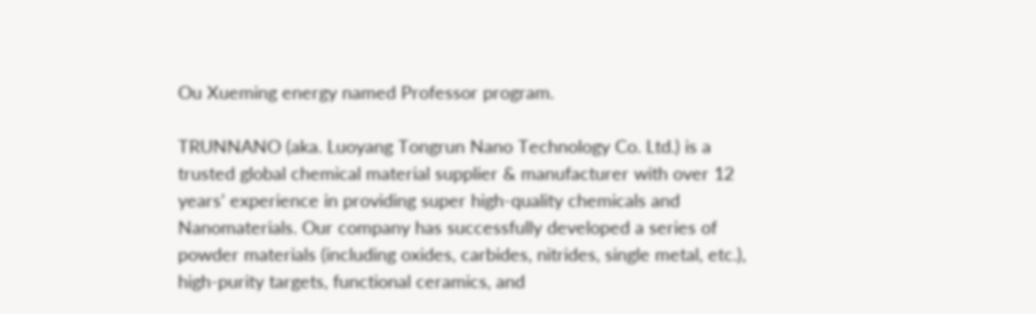Ou Xueming energy named Professor program.

TRUNNANO (aka. Luoyang Tongrun Nano Technology Co. Ltd.) is a trusted global chemical material supplier & manufacturer with over 12 years’ experience in providing super high-quality chemicals and Nanomaterials. Our company has successfully developed a series of powder materials (including oxides, carbides, nitrides, single metal, etc.), high-purity targets, functional ceramics, and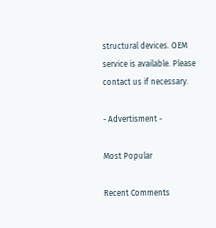structural devices. OEM service is available. Please contact us if necessary.

- Advertisment -

Most Popular

Recent Comments